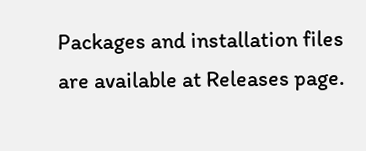Packages and installation files are available at Releases page.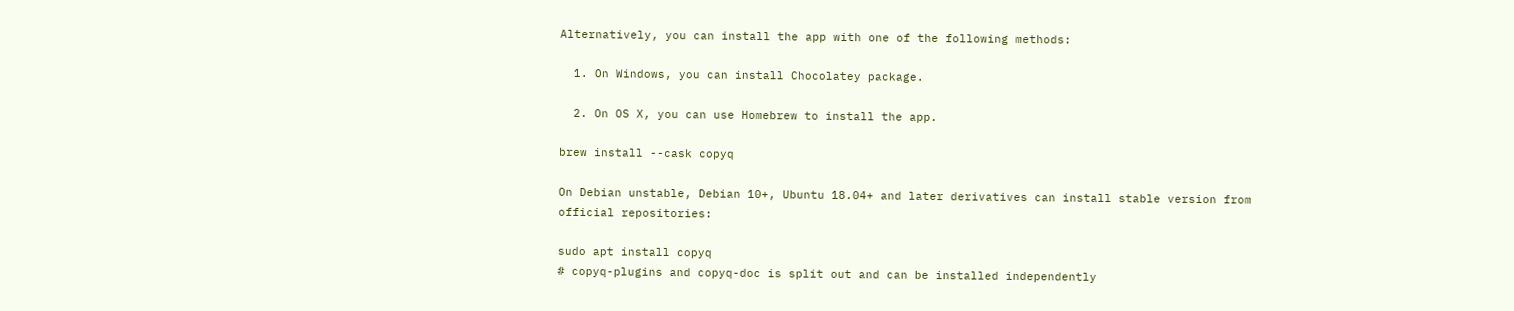Alternatively, you can install the app with one of the following methods:

  1. On Windows, you can install Chocolatey package.

  2. On OS X, you can use Homebrew to install the app.

brew install --cask copyq

On Debian unstable, Debian 10+, Ubuntu 18.04+ and later derivatives can install stable version from official repositories:

sudo apt install copyq
# copyq-plugins and copyq-doc is split out and can be installed independently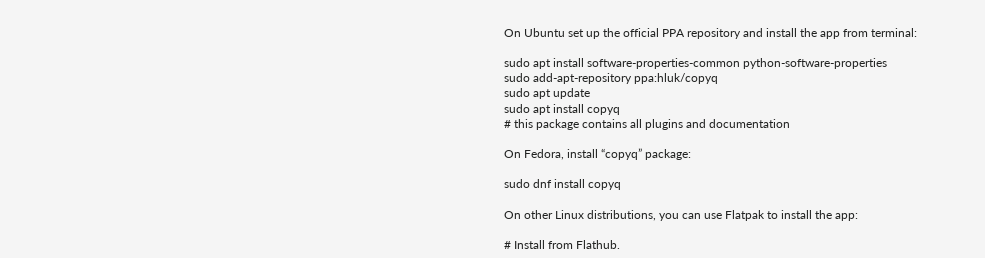On Ubuntu set up the official PPA repository and install the app from terminal:

sudo apt install software-properties-common python-software-properties
sudo add-apt-repository ppa:hluk/copyq
sudo apt update
sudo apt install copyq
# this package contains all plugins and documentation

On Fedora, install “copyq” package:

sudo dnf install copyq

On other Linux distributions, you can use Flatpak to install the app:

# Install from Flathub.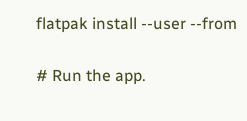flatpak install --user --from

# Run the app.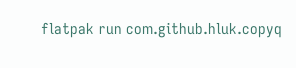flatpak run com.github.hluk.copyq